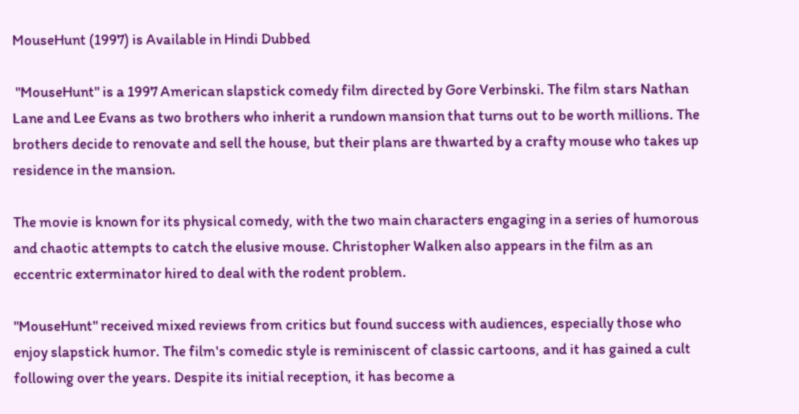MouseHunt (1997) is Available in Hindi Dubbed

 "MouseHunt" is a 1997 American slapstick comedy film directed by Gore Verbinski. The film stars Nathan Lane and Lee Evans as two brothers who inherit a rundown mansion that turns out to be worth millions. The brothers decide to renovate and sell the house, but their plans are thwarted by a crafty mouse who takes up residence in the mansion.

The movie is known for its physical comedy, with the two main characters engaging in a series of humorous and chaotic attempts to catch the elusive mouse. Christopher Walken also appears in the film as an eccentric exterminator hired to deal with the rodent problem.

"MouseHunt" received mixed reviews from critics but found success with audiences, especially those who enjoy slapstick humor. The film's comedic style is reminiscent of classic cartoons, and it has gained a cult following over the years. Despite its initial reception, it has become a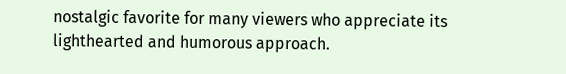nostalgic favorite for many viewers who appreciate its lighthearted and humorous approach.